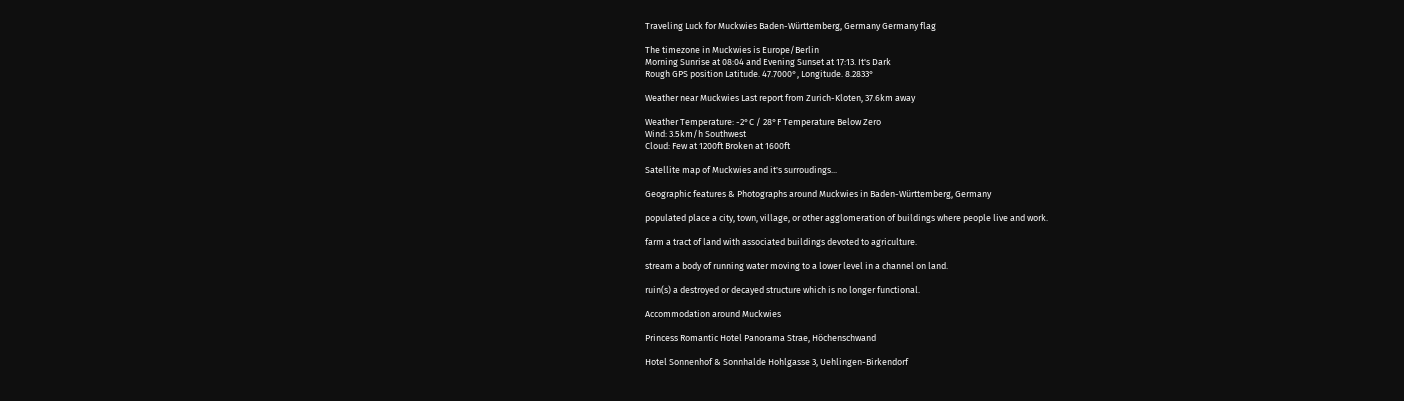Traveling Luck for Muckwies Baden-Württemberg, Germany Germany flag

The timezone in Muckwies is Europe/Berlin
Morning Sunrise at 08:04 and Evening Sunset at 17:13. It's Dark
Rough GPS position Latitude. 47.7000°, Longitude. 8.2833°

Weather near Muckwies Last report from Zurich-Kloten, 37.6km away

Weather Temperature: -2°C / 28°F Temperature Below Zero
Wind: 3.5km/h Southwest
Cloud: Few at 1200ft Broken at 1600ft

Satellite map of Muckwies and it's surroudings...

Geographic features & Photographs around Muckwies in Baden-Württemberg, Germany

populated place a city, town, village, or other agglomeration of buildings where people live and work.

farm a tract of land with associated buildings devoted to agriculture.

stream a body of running water moving to a lower level in a channel on land.

ruin(s) a destroyed or decayed structure which is no longer functional.

Accommodation around Muckwies

Princess Romantic Hotel Panorama Strae, Höchenschwand

Hotel Sonnenhof & Sonnhalde Hohlgasse 3, Uehlingen-Birkendorf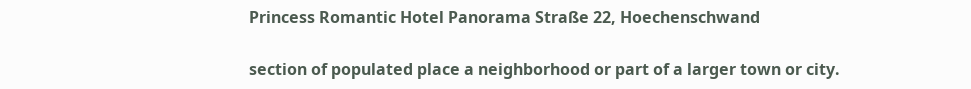Princess Romantic Hotel Panorama Straße 22, Hoechenschwand

section of populated place a neighborhood or part of a larger town or city.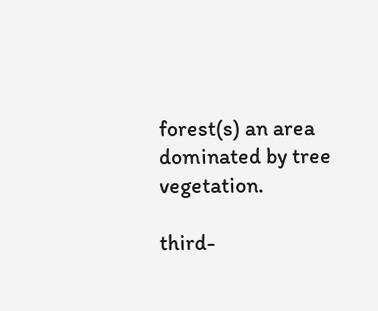forest(s) an area dominated by tree vegetation.

third-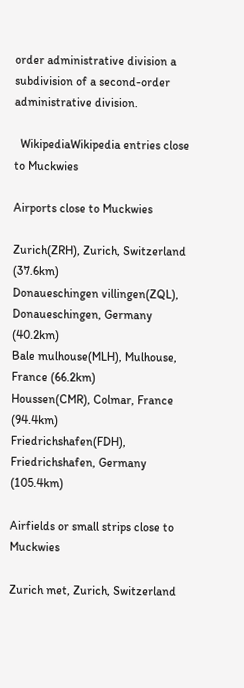order administrative division a subdivision of a second-order administrative division.

  WikipediaWikipedia entries close to Muckwies

Airports close to Muckwies

Zurich(ZRH), Zurich, Switzerland (37.6km)
Donaueschingen villingen(ZQL), Donaueschingen, Germany (40.2km)
Bale mulhouse(MLH), Mulhouse, France (66.2km)
Houssen(CMR), Colmar, France (94.4km)
Friedrichshafen(FDH), Friedrichshafen, Germany (105.4km)

Airfields or small strips close to Muckwies

Zurich met, Zurich, Switzerland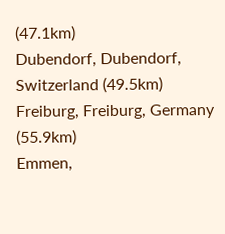(47.1km)
Dubendorf, Dubendorf, Switzerland (49.5km)
Freiburg, Freiburg, Germany (55.9km)
Emmen,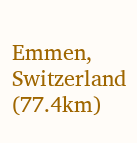Emmen, Switzerland (77.4km)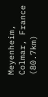Meyenheim, Colmar, France (80.7km)